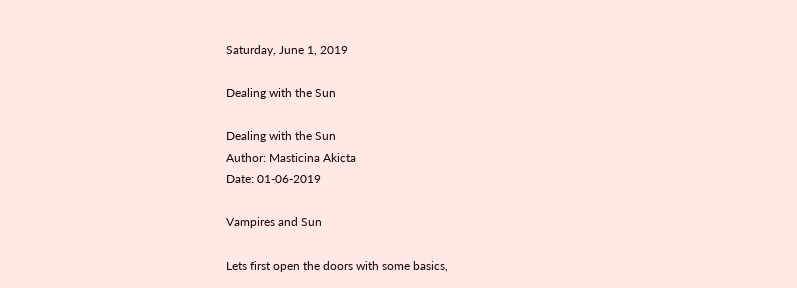Saturday, June 1, 2019

Dealing with the Sun

Dealing with the Sun
Author: Masticina Akicta
Date: 01-06-2019

Vampires and Sun

Lets first open the doors with some basics,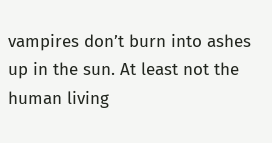vampires don’t burn into ashes up in the sun. At least not the human living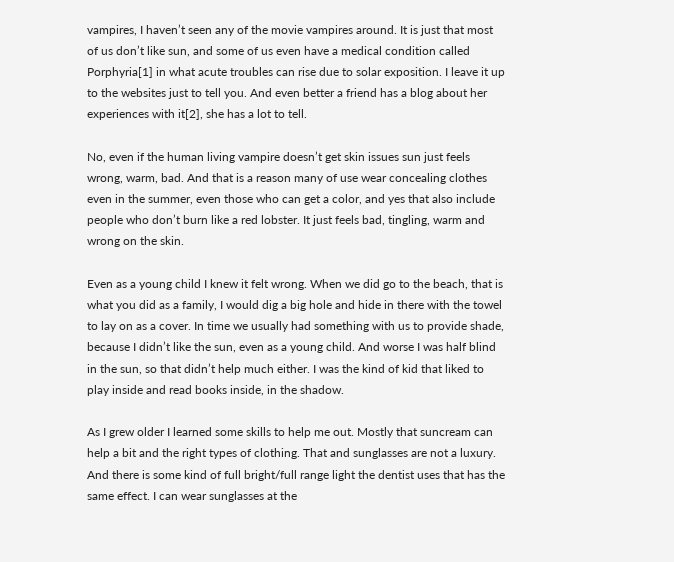vampires, I haven’t seen any of the movie vampires around. It is just that most of us don’t like sun, and some of us even have a medical condition called Porphyria[1] in what acute troubles can rise due to solar exposition. I leave it up to the websites just to tell you. And even better a friend has a blog about her experiences with it[2], she has a lot to tell.

No, even if the human living vampire doesn’t get skin issues sun just feels wrong, warm, bad. And that is a reason many of use wear concealing clothes even in the summer, even those who can get a color, and yes that also include people who don’t burn like a red lobster. It just feels bad, tingling, warm and wrong on the skin.

Even as a young child I knew it felt wrong. When we did go to the beach, that is what you did as a family, I would dig a big hole and hide in there with the towel to lay on as a cover. In time we usually had something with us to provide shade, because I didn’t like the sun, even as a young child. And worse I was half blind in the sun, so that didn’t help much either. I was the kind of kid that liked to play inside and read books inside, in the shadow.

As I grew older I learned some skills to help me out. Mostly that suncream can help a bit and the right types of clothing. That and sunglasses are not a luxury. And there is some kind of full bright/full range light the dentist uses that has the same effect. I can wear sunglasses at the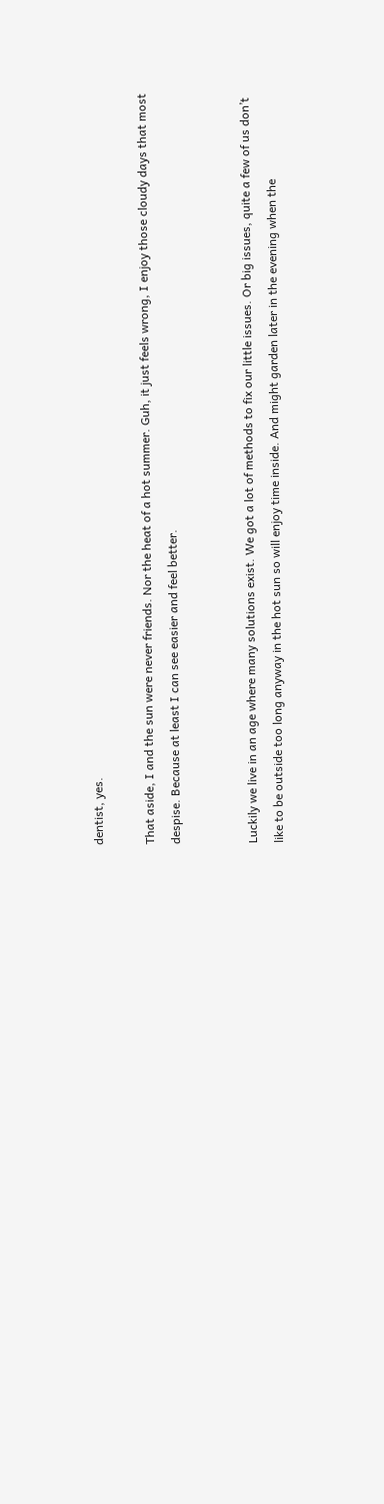dentist, yes.

That aside, I and the sun were never friends. Nor the heat of a hot summer. Guh, it just feels wrong, I enjoy those cloudy days that most despise. Because at least I can see easier and feel better.


Luckily we live in an age where many solutions exist. We got a lot of methods to fix our little issues. Or big issues, quite a few of us don’t like to be outside too long anyway in the hot sun so will enjoy time inside. And might garden later in the evening when the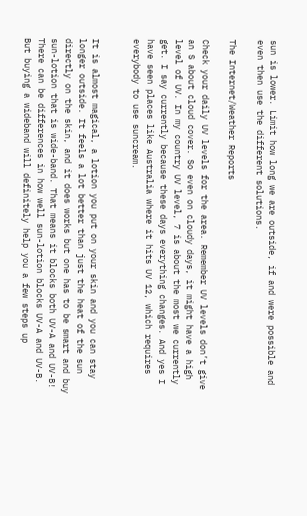sun is lower. Limit how long we are outside, if and were possible and even then use the different solutions.

The Internet/Weather Reports

Check your daily UV levels for the area. Remember UV levels don’t give an S about cloud cover. So even on cloudy days, it might have a high level of UV. In my country UV level, 7 is about the most we currently get. I say currently because these days everything changes. And yes I have seen places like Australia where it hits UV 12, which requires everybody to use suncream.


It is almost magical, a lotion you put on your skin and you can stay longer outside. It feels a lot better than just the heat of the sun directly on the skin, and it does works but one has to be smart and buy sun-lotion that is wide-band. That means it blocks both UV-A and UV-B!
There can be differences in how well sun-lotion blocks UV-A and UV-B. But buying a wideband will definitely help you a few steps up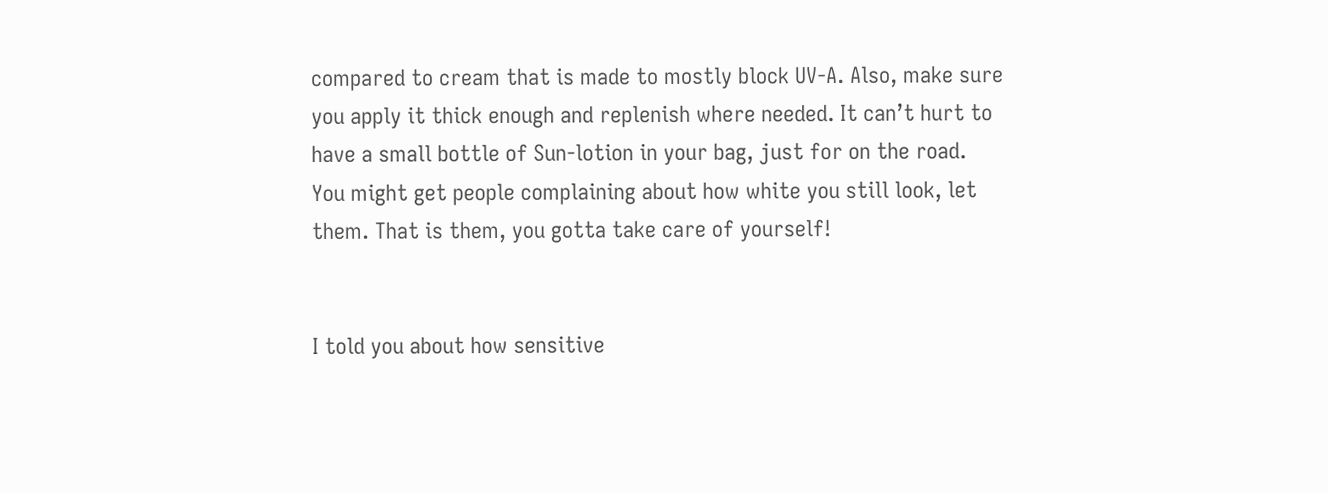compared to cream that is made to mostly block UV-A. Also, make sure you apply it thick enough and replenish where needed. It can’t hurt to have a small bottle of Sun-lotion in your bag, just for on the road.
You might get people complaining about how white you still look, let them. That is them, you gotta take care of yourself!


I told you about how sensitive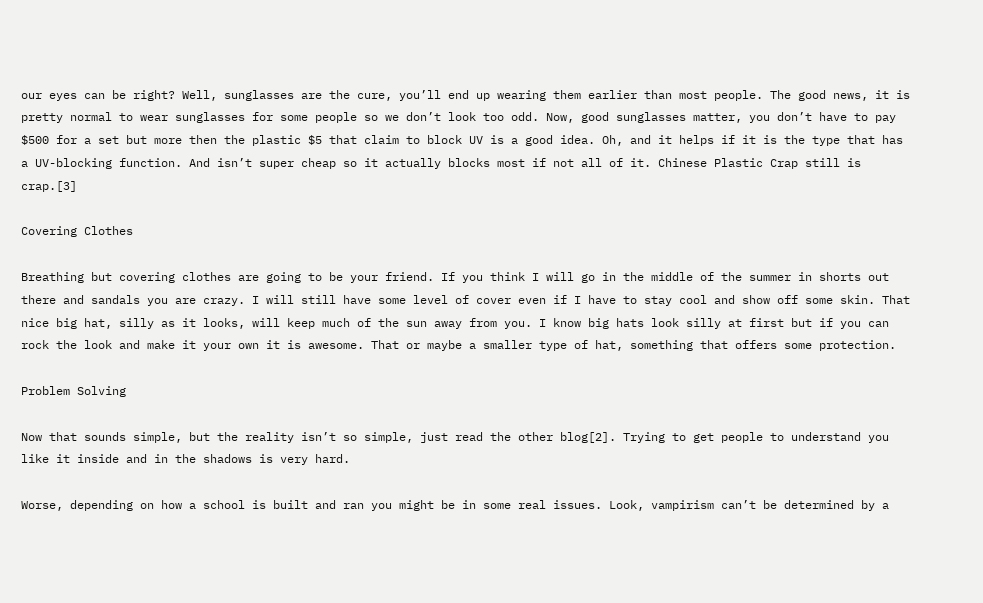our eyes can be right? Well, sunglasses are the cure, you’ll end up wearing them earlier than most people. The good news, it is pretty normal to wear sunglasses for some people so we don’t look too odd. Now, good sunglasses matter, you don’t have to pay $500 for a set but more then the plastic $5 that claim to block UV is a good idea. Oh, and it helps if it is the type that has a UV-blocking function. And isn’t super cheap so it actually blocks most if not all of it. Chinese Plastic Crap still is crap.[3]

Covering Clothes

Breathing but covering clothes are going to be your friend. If you think I will go in the middle of the summer in shorts out there and sandals you are crazy. I will still have some level of cover even if I have to stay cool and show off some skin. That nice big hat, silly as it looks, will keep much of the sun away from you. I know big hats look silly at first but if you can rock the look and make it your own it is awesome. That or maybe a smaller type of hat, something that offers some protection.

Problem Solving

Now that sounds simple, but the reality isn’t so simple, just read the other blog[2]. Trying to get people to understand you like it inside and in the shadows is very hard.

Worse, depending on how a school is built and ran you might be in some real issues. Look, vampirism can’t be determined by a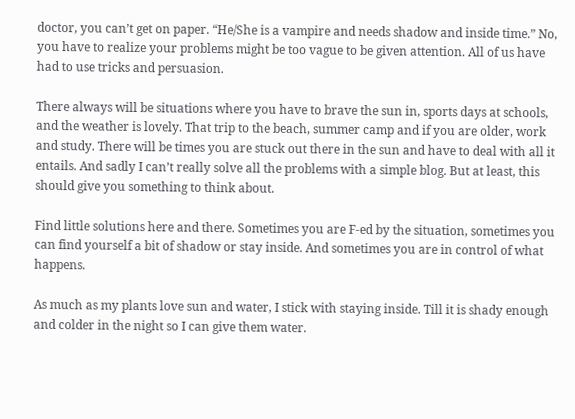doctor, you can’t get on paper. “He/She is a vampire and needs shadow and inside time.” No, you have to realize your problems might be too vague to be given attention. All of us have had to use tricks and persuasion.

There always will be situations where you have to brave the sun in, sports days at schools, and the weather is lovely. That trip to the beach, summer camp and if you are older, work and study. There will be times you are stuck out there in the sun and have to deal with all it entails. And sadly I can’t really solve all the problems with a simple blog. But at least, this should give you something to think about.

Find little solutions here and there. Sometimes you are F-ed by the situation, sometimes you can find yourself a bit of shadow or stay inside. And sometimes you are in control of what happens.

As much as my plants love sun and water, I stick with staying inside. Till it is shady enough and colder in the night so I can give them water.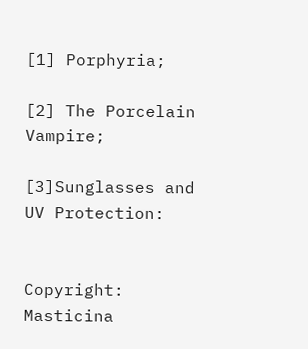[1] Porphyria;

[2] The Porcelain Vampire;

[3]Sunglasses and UV Protection:


Copyright: Masticina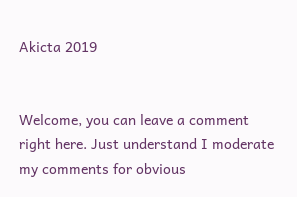Akicta 2019


Welcome, you can leave a comment right here. Just understand I moderate my comments for obvious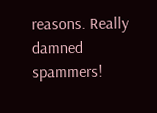reasons. Really damned spammers!